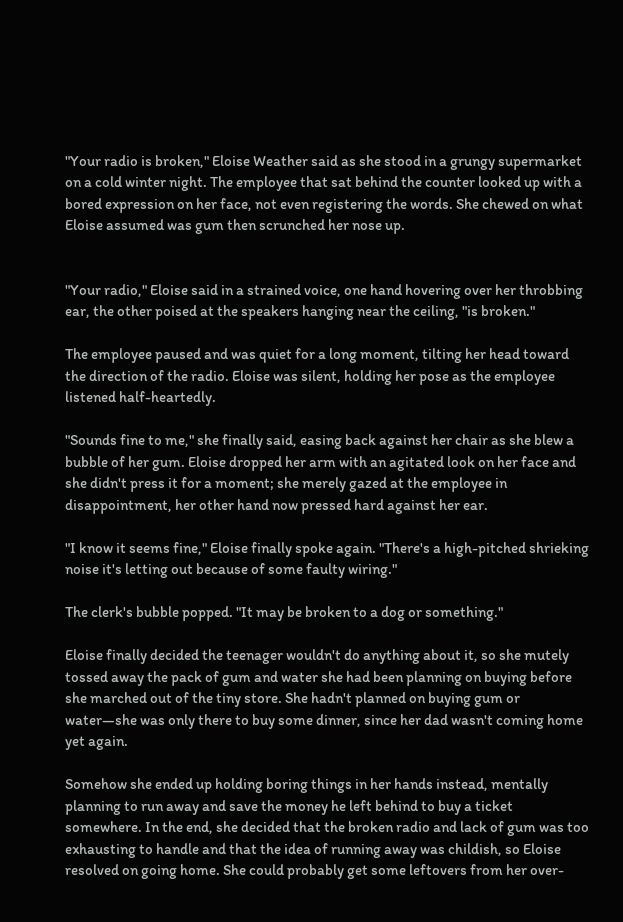"Your radio is broken," Eloise Weather said as she stood in a grungy supermarket on a cold winter night. The employee that sat behind the counter looked up with a bored expression on her face, not even registering the words. She chewed on what Eloise assumed was gum then scrunched her nose up.


"Your radio," Eloise said in a strained voice, one hand hovering over her throbbing ear, the other poised at the speakers hanging near the ceiling, "is broken."

The employee paused and was quiet for a long moment, tilting her head toward the direction of the radio. Eloise was silent, holding her pose as the employee listened half-heartedly.

"Sounds fine to me," she finally said, easing back against her chair as she blew a bubble of her gum. Eloise dropped her arm with an agitated look on her face and she didn't press it for a moment; she merely gazed at the employee in disappointment, her other hand now pressed hard against her ear.

"I know it seems fine," Eloise finally spoke again. "There's a high-pitched shrieking noise it's letting out because of some faulty wiring."

The clerk's bubble popped. "It may be broken to a dog or something."

Eloise finally decided the teenager wouldn't do anything about it, so she mutely tossed away the pack of gum and water she had been planning on buying before she marched out of the tiny store. She hadn't planned on buying gum or water—she was only there to buy some dinner, since her dad wasn't coming home yet again.

Somehow she ended up holding boring things in her hands instead, mentally planning to run away and save the money he left behind to buy a ticket somewhere. In the end, she decided that the broken radio and lack of gum was too exhausting to handle and that the idea of running away was childish, so Eloise resolved on going home. She could probably get some leftovers from her over-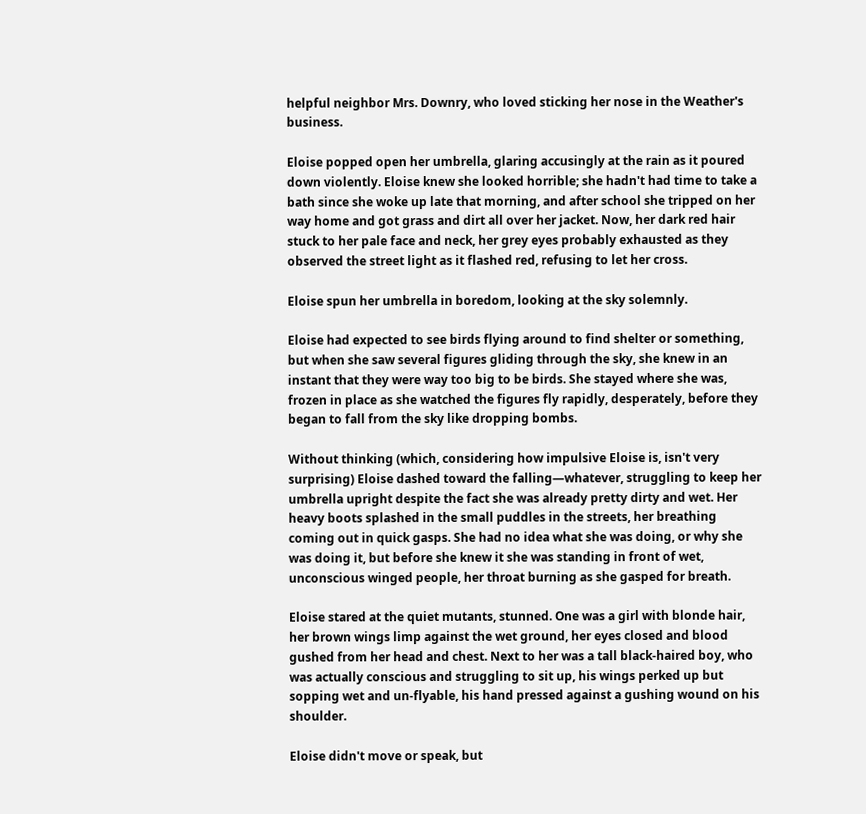helpful neighbor Mrs. Downry, who loved sticking her nose in the Weather's business.

Eloise popped open her umbrella, glaring accusingly at the rain as it poured down violently. Eloise knew she looked horrible; she hadn't had time to take a bath since she woke up late that morning, and after school she tripped on her way home and got grass and dirt all over her jacket. Now, her dark red hair stuck to her pale face and neck, her grey eyes probably exhausted as they observed the street light as it flashed red, refusing to let her cross.

Eloise spun her umbrella in boredom, looking at the sky solemnly.

Eloise had expected to see birds flying around to find shelter or something, but when she saw several figures gliding through the sky, she knew in an instant that they were way too big to be birds. She stayed where she was, frozen in place as she watched the figures fly rapidly, desperately, before they began to fall from the sky like dropping bombs.

Without thinking (which, considering how impulsive Eloise is, isn't very surprising) Eloise dashed toward the falling—whatever, struggling to keep her umbrella upright despite the fact she was already pretty dirty and wet. Her heavy boots splashed in the small puddles in the streets, her breathing coming out in quick gasps. She had no idea what she was doing, or why she was doing it, but before she knew it she was standing in front of wet, unconscious winged people, her throat burning as she gasped for breath.

Eloise stared at the quiet mutants, stunned. One was a girl with blonde hair, her brown wings limp against the wet ground, her eyes closed and blood gushed from her head and chest. Next to her was a tall black-haired boy, who was actually conscious and struggling to sit up, his wings perked up but sopping wet and un-flyable, his hand pressed against a gushing wound on his shoulder.

Eloise didn't move or speak, but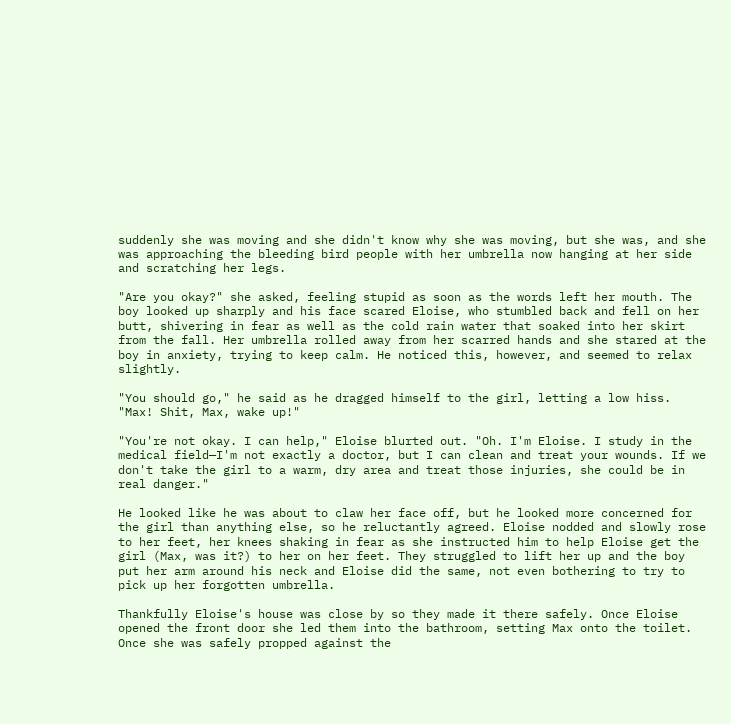suddenly she was moving and she didn't know why she was moving, but she was, and she was approaching the bleeding bird people with her umbrella now hanging at her side and scratching her legs.

"Are you okay?" she asked, feeling stupid as soon as the words left her mouth. The boy looked up sharply and his face scared Eloise, who stumbled back and fell on her butt, shivering in fear as well as the cold rain water that soaked into her skirt from the fall. Her umbrella rolled away from her scarred hands and she stared at the boy in anxiety, trying to keep calm. He noticed this, however, and seemed to relax slightly.

"You should go," he said as he dragged himself to the girl, letting a low hiss. "Max! Shit, Max, wake up!"

"You're not okay. I can help," Eloise blurted out. "Oh. I'm Eloise. I study in the medical field—I'm not exactly a doctor, but I can clean and treat your wounds. If we don't take the girl to a warm, dry area and treat those injuries, she could be in real danger."

He looked like he was about to claw her face off, but he looked more concerned for the girl than anything else, so he reluctantly agreed. Eloise nodded and slowly rose to her feet, her knees shaking in fear as she instructed him to help Eloise get the girl (Max, was it?) to her on her feet. They struggled to lift her up and the boy put her arm around his neck and Eloise did the same, not even bothering to try to pick up her forgotten umbrella.

Thankfully Eloise's house was close by so they made it there safely. Once Eloise opened the front door she led them into the bathroom, setting Max onto the toilet. Once she was safely propped against the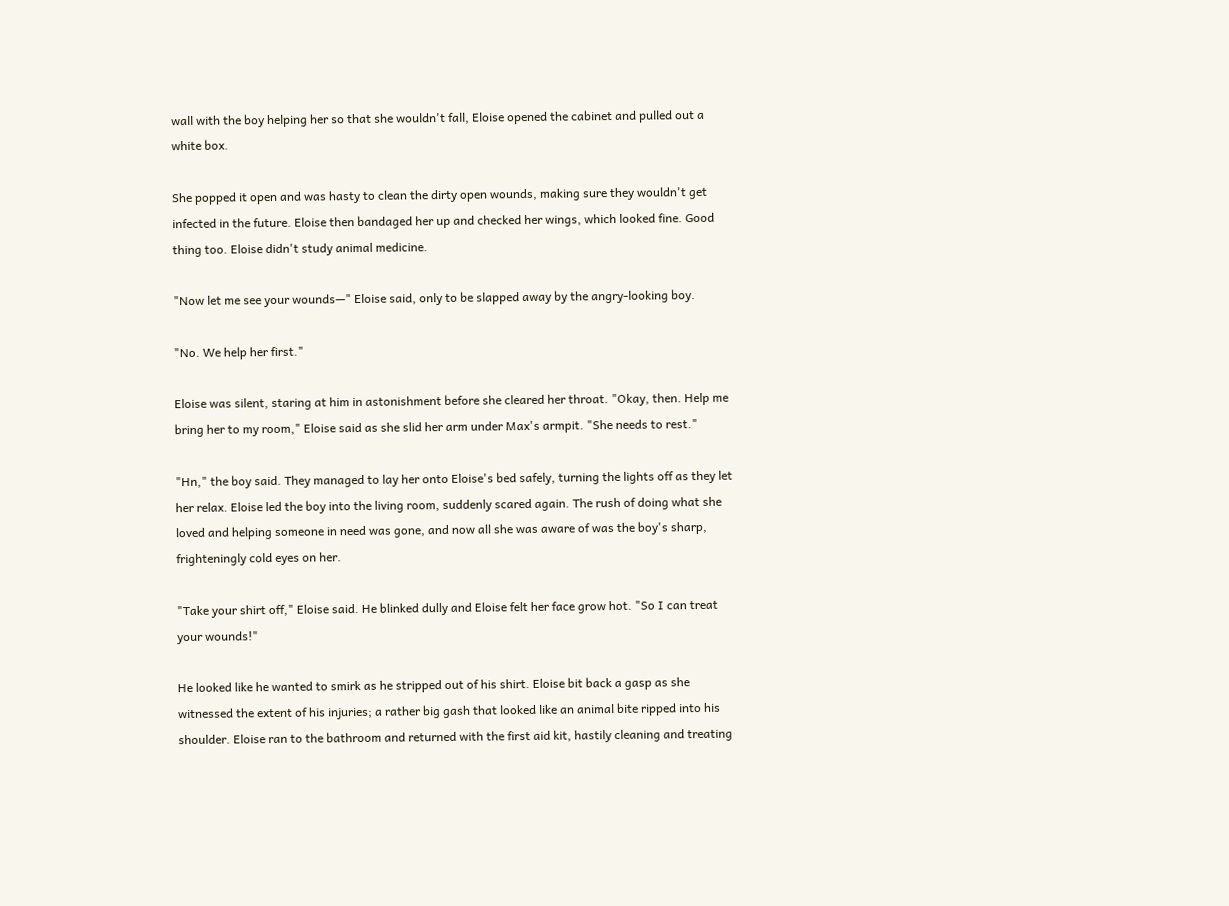wall with the boy helping her so that she wouldn't fall, Eloise opened the cabinet and pulled out a white box.

She popped it open and was hasty to clean the dirty open wounds, making sure they wouldn't get infected in the future. Eloise then bandaged her up and checked her wings, which looked fine. Good thing too. Eloise didn't study animal medicine.

"Now let me see your wounds—" Eloise said, only to be slapped away by the angry-looking boy.

"No. We help her first."

Eloise was silent, staring at him in astonishment before she cleared her throat. "Okay, then. Help me bring her to my room," Eloise said as she slid her arm under Max's armpit. "She needs to rest."

"Hn," the boy said. They managed to lay her onto Eloise's bed safely, turning the lights off as they let her relax. Eloise led the boy into the living room, suddenly scared again. The rush of doing what she loved and helping someone in need was gone, and now all she was aware of was the boy's sharp, frighteningly cold eyes on her.

"Take your shirt off," Eloise said. He blinked dully and Eloise felt her face grow hot. "So I can treat your wounds!"

He looked like he wanted to smirk as he stripped out of his shirt. Eloise bit back a gasp as she witnessed the extent of his injuries; a rather big gash that looked like an animal bite ripped into his shoulder. Eloise ran to the bathroom and returned with the first aid kit, hastily cleaning and treating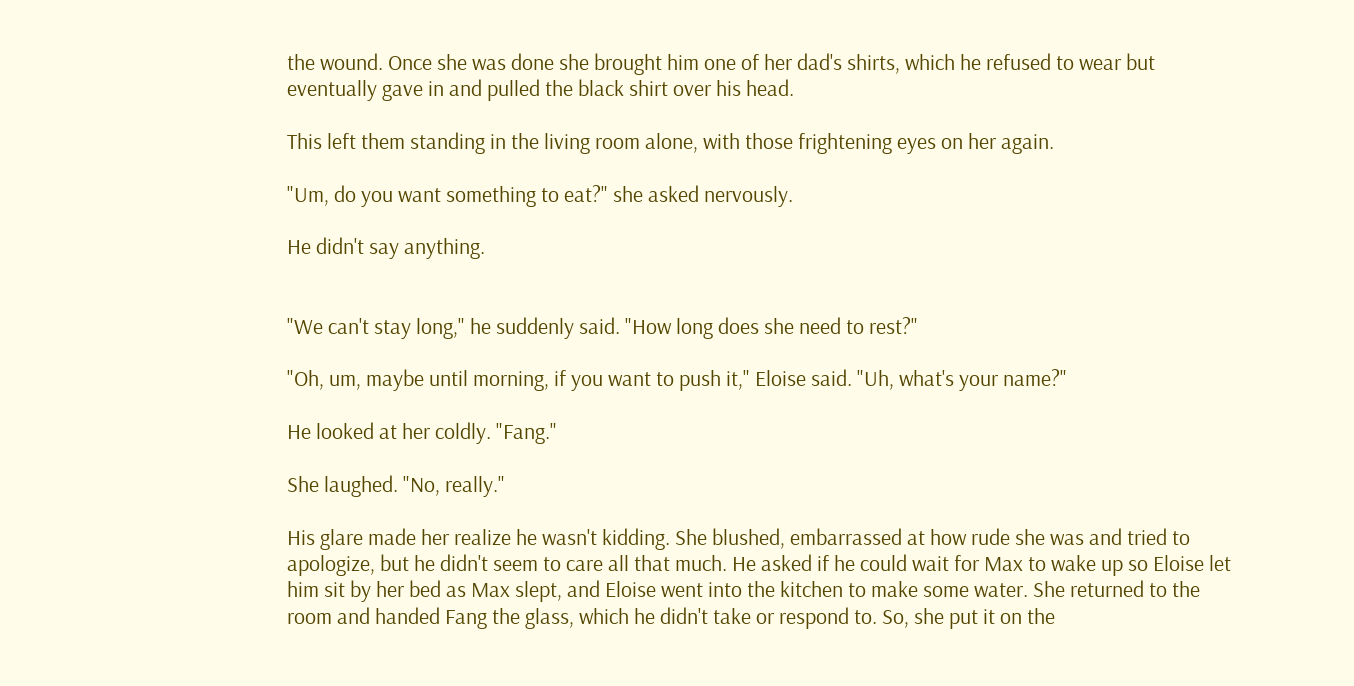the wound. Once she was done she brought him one of her dad's shirts, which he refused to wear but eventually gave in and pulled the black shirt over his head.

This left them standing in the living room alone, with those frightening eyes on her again.

"Um, do you want something to eat?" she asked nervously.

He didn't say anything.


"We can't stay long," he suddenly said. "How long does she need to rest?"

"Oh, um, maybe until morning, if you want to push it," Eloise said. "Uh, what's your name?"

He looked at her coldly. "Fang."

She laughed. "No, really."

His glare made her realize he wasn't kidding. She blushed, embarrassed at how rude she was and tried to apologize, but he didn't seem to care all that much. He asked if he could wait for Max to wake up so Eloise let him sit by her bed as Max slept, and Eloise went into the kitchen to make some water. She returned to the room and handed Fang the glass, which he didn't take or respond to. So, she put it on the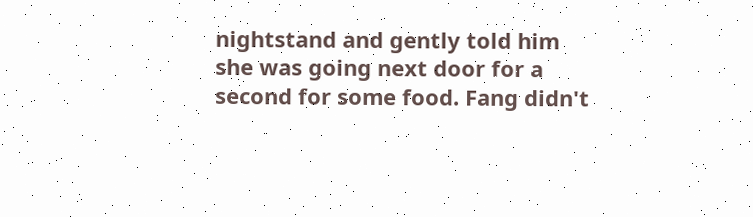nightstand and gently told him she was going next door for a second for some food. Fang didn't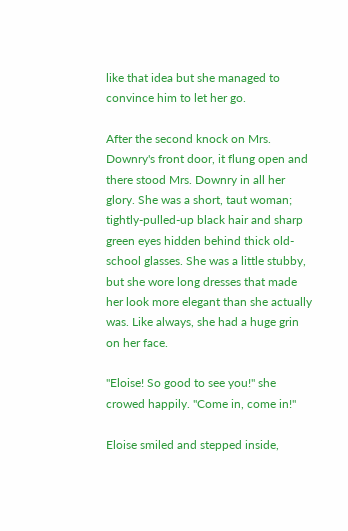like that idea but she managed to convince him to let her go.

After the second knock on Mrs. Downry's front door, it flung open and there stood Mrs. Downry in all her glory. She was a short, taut woman; tightly-pulled-up black hair and sharp green eyes hidden behind thick old-school glasses. She was a little stubby, but she wore long dresses that made her look more elegant than she actually was. Like always, she had a huge grin on her face.

"Eloise! So good to see you!" she crowed happily. "Come in, come in!"

Eloise smiled and stepped inside,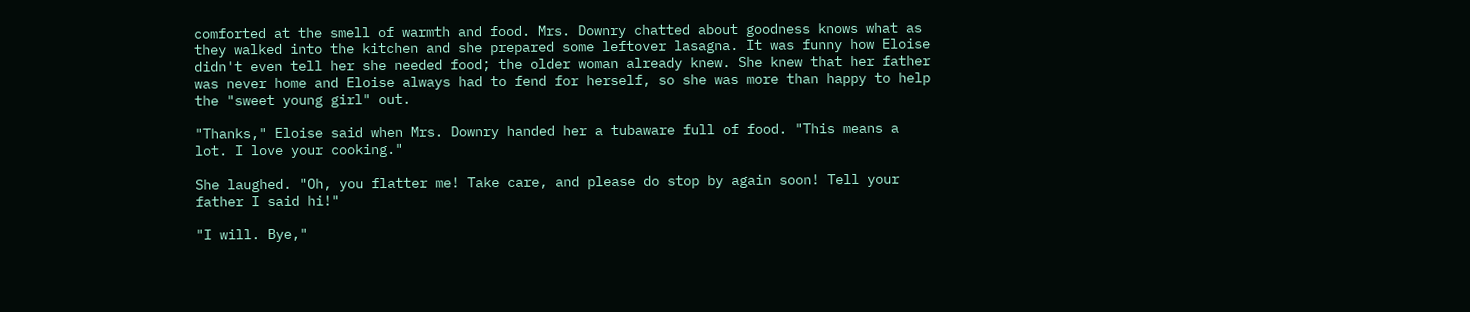comforted at the smell of warmth and food. Mrs. Downry chatted about goodness knows what as they walked into the kitchen and she prepared some leftover lasagna. It was funny how Eloise didn't even tell her she needed food; the older woman already knew. She knew that her father was never home and Eloise always had to fend for herself, so she was more than happy to help the "sweet young girl" out.

"Thanks," Eloise said when Mrs. Downry handed her a tubaware full of food. "This means a lot. I love your cooking."

She laughed. "Oh, you flatter me! Take care, and please do stop by again soon! Tell your father I said hi!"

"I will. Bye,"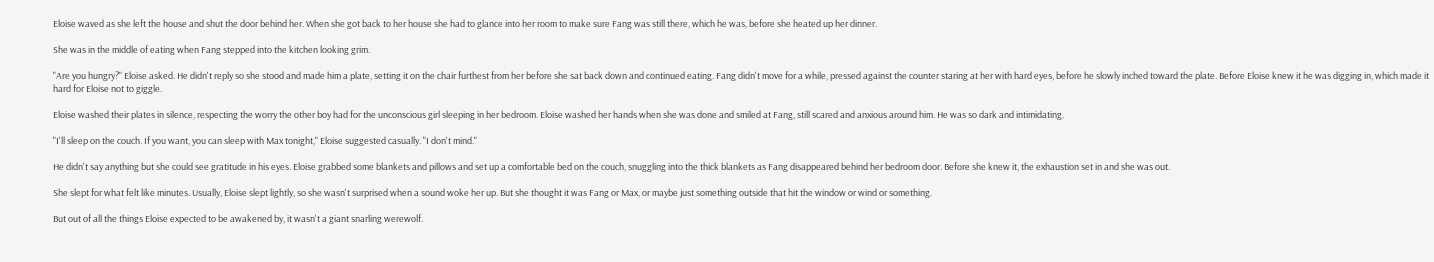Eloise waved as she left the house and shut the door behind her. When she got back to her house she had to glance into her room to make sure Fang was still there, which he was, before she heated up her dinner.

She was in the middle of eating when Fang stepped into the kitchen looking grim.

"Are you hungry?" Eloise asked. He didn't reply so she stood and made him a plate, setting it on the chair furthest from her before she sat back down and continued eating. Fang didn't move for a while, pressed against the counter staring at her with hard eyes, before he slowly inched toward the plate. Before Eloise knew it he was digging in, which made it hard for Eloise not to giggle.

Eloise washed their plates in silence, respecting the worry the other boy had for the unconscious girl sleeping in her bedroom. Eloise washed her hands when she was done and smiled at Fang, still scared and anxious around him. He was so dark and intimidating.

"I'll sleep on the couch. If you want, you can sleep with Max tonight," Eloise suggested casually. "I don't mind."

He didn't say anything but she could see gratitude in his eyes. Eloise grabbed some blankets and pillows and set up a comfortable bed on the couch, snuggling into the thick blankets as Fang disappeared behind her bedroom door. Before she knew it, the exhaustion set in and she was out.

She slept for what felt like minutes. Usually, Eloise slept lightly, so she wasn't surprised when a sound woke her up. But she thought it was Fang or Max, or maybe just something outside that hit the window or wind or something.

But out of all the things Eloise expected to be awakened by, it wasn't a giant snarling werewolf.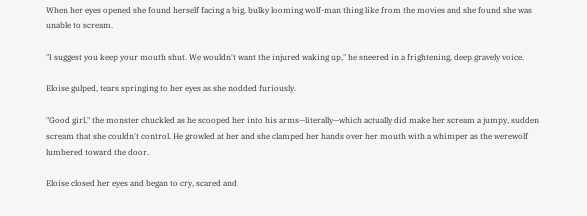When her eyes opened she found herself facing a big, bulky looming wolf-man thing like from the movies and she found she was unable to scream.

"I suggest you keep your mouth shut. We wouldn't want the injured waking up," he sneered in a frightening, deep gravely voice.

Eloise gulped, tears springing to her eyes as she nodded furiously.

"Good girl," the monster chuckled as he scooped her into his arms—literally—which actually did make her scream a jumpy, sudden scream that she couldn't control. He growled at her and she clamped her hands over her mouth with a whimper as the werewolf lumbered toward the door.

Eloise closed her eyes and began to cry, scared and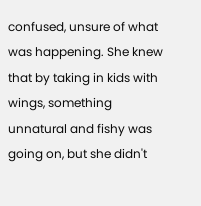confused, unsure of what was happening. She knew that by taking in kids with wings, something unnatural and fishy was going on, but she didn't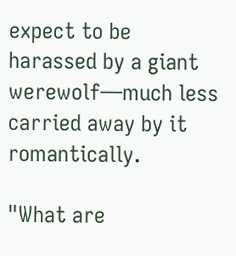expect to be harassed by a giant werewolf—much less carried away by it romantically.

"What are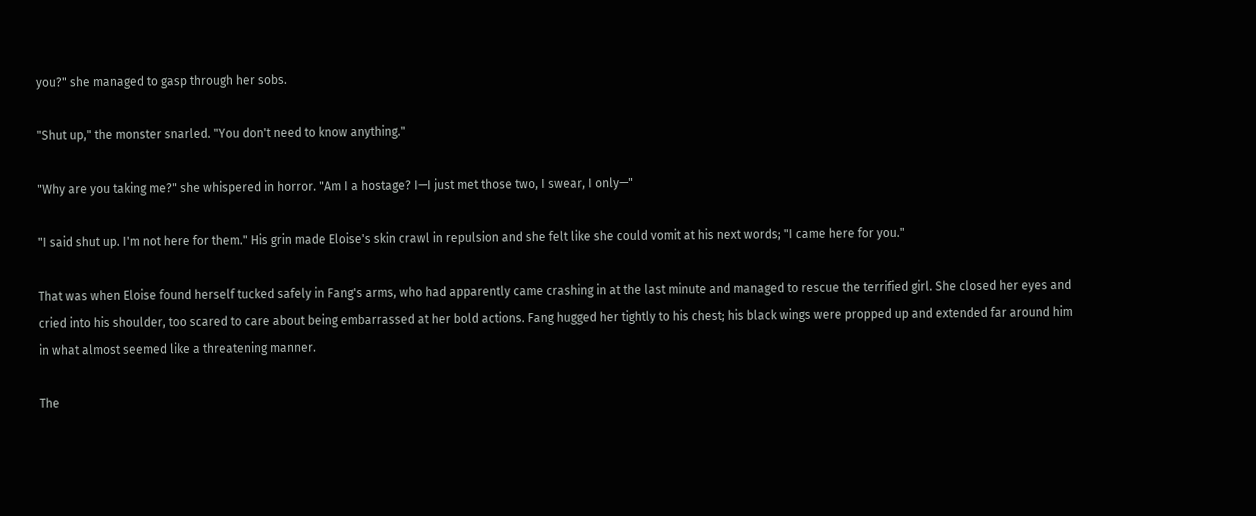you?" she managed to gasp through her sobs.

"Shut up," the monster snarled. "You don't need to know anything."

"Why are you taking me?" she whispered in horror. "Am I a hostage? I—I just met those two, I swear, I only—"

"I said shut up. I'm not here for them." His grin made Eloise's skin crawl in repulsion and she felt like she could vomit at his next words; "I came here for you."

That was when Eloise found herself tucked safely in Fang's arms, who had apparently came crashing in at the last minute and managed to rescue the terrified girl. She closed her eyes and cried into his shoulder, too scared to care about being embarrassed at her bold actions. Fang hugged her tightly to his chest; his black wings were propped up and extended far around him in what almost seemed like a threatening manner.

The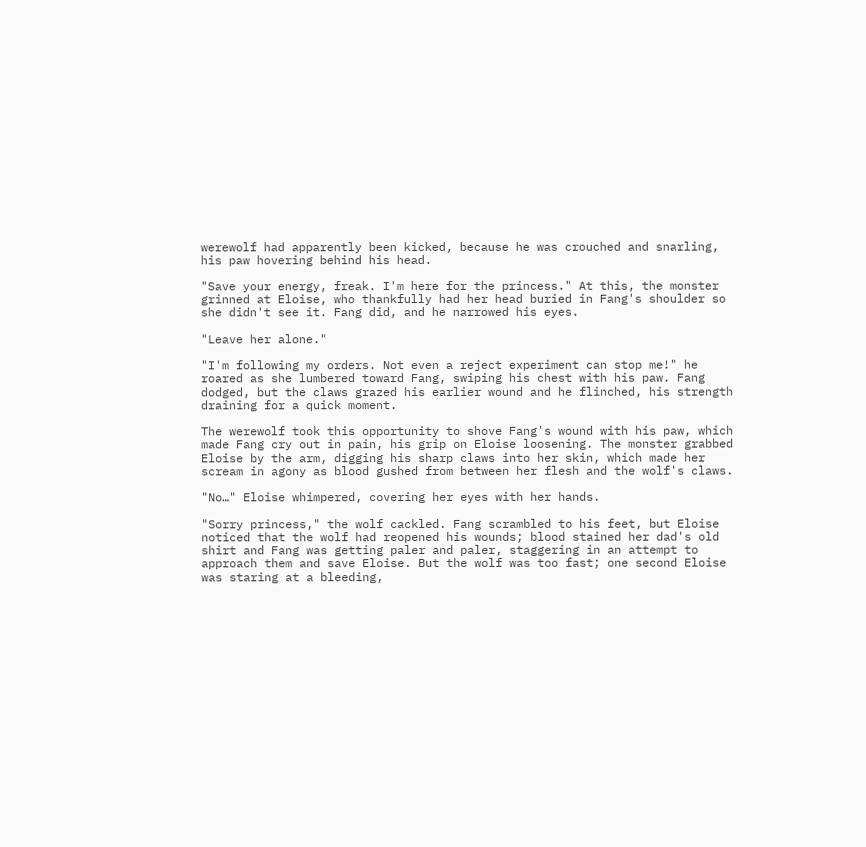werewolf had apparently been kicked, because he was crouched and snarling, his paw hovering behind his head.

"Save your energy, freak. I'm here for the princess." At this, the monster grinned at Eloise, who thankfully had her head buried in Fang's shoulder so she didn't see it. Fang did, and he narrowed his eyes.

"Leave her alone."

"I'm following my orders. Not even a reject experiment can stop me!" he roared as she lumbered toward Fang, swiping his chest with his paw. Fang dodged, but the claws grazed his earlier wound and he flinched, his strength draining for a quick moment.

The werewolf took this opportunity to shove Fang's wound with his paw, which made Fang cry out in pain, his grip on Eloise loosening. The monster grabbed Eloise by the arm, digging his sharp claws into her skin, which made her scream in agony as blood gushed from between her flesh and the wolf's claws.

"No…" Eloise whimpered, covering her eyes with her hands.

"Sorry princess," the wolf cackled. Fang scrambled to his feet, but Eloise noticed that the wolf had reopened his wounds; blood stained her dad's old shirt and Fang was getting paler and paler, staggering in an attempt to approach them and save Eloise. But the wolf was too fast; one second Eloise was staring at a bleeding,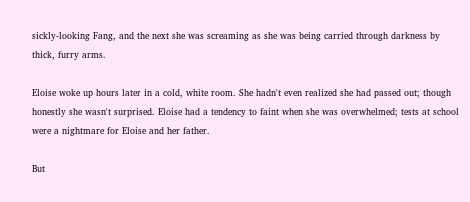sickly-looking Fang, and the next she was screaming as she was being carried through darkness by thick, furry arms.

Eloise woke up hours later in a cold, white room. She hadn't even realized she had passed out; though honestly she wasn't surprised. Eloise had a tendency to faint when she was overwhelmed; tests at school were a nightmare for Eloise and her father.

But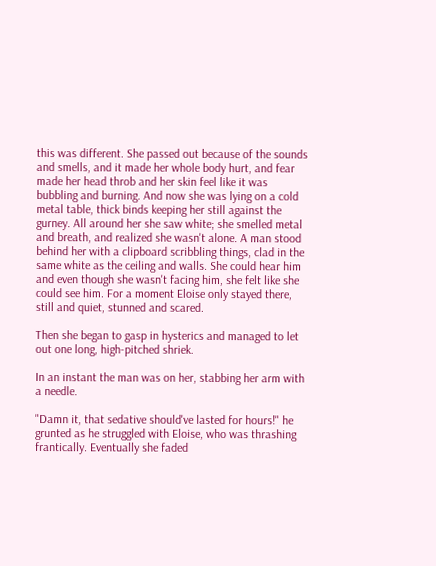this was different. She passed out because of the sounds and smells, and it made her whole body hurt, and fear made her head throb and her skin feel like it was bubbling and burning. And now she was lying on a cold metal table, thick binds keeping her still against the gurney. All around her she saw white; she smelled metal and breath, and realized she wasn't alone. A man stood behind her with a clipboard scribbling things, clad in the same white as the ceiling and walls. She could hear him and even though she wasn't facing him, she felt like she could see him. For a moment Eloise only stayed there, still and quiet, stunned and scared.

Then she began to gasp in hysterics and managed to let out one long, high-pitched shriek.

In an instant the man was on her, stabbing her arm with a needle.

"Damn it, that sedative should've lasted for hours!" he grunted as he struggled with Eloise, who was thrashing frantically. Eventually she faded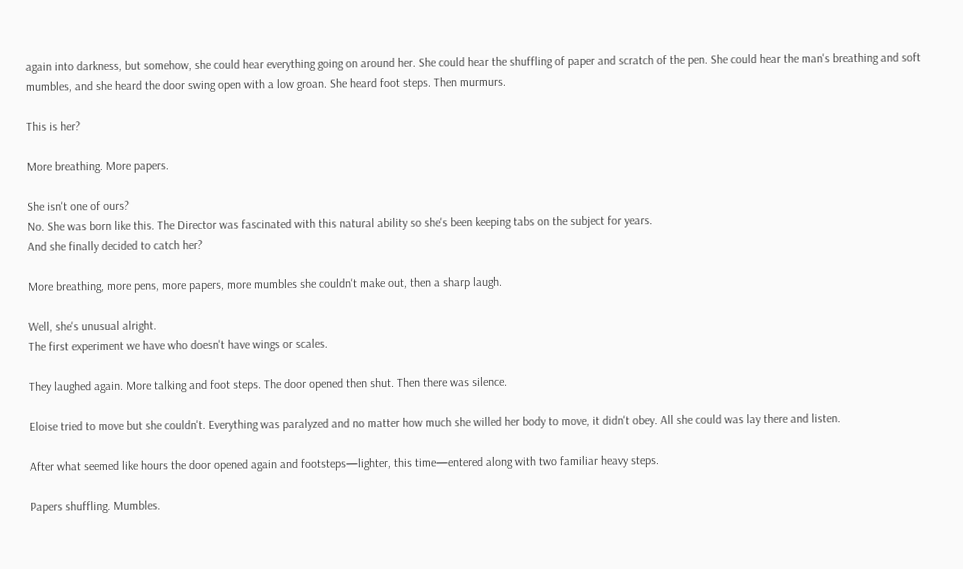again into darkness, but somehow, she could hear everything going on around her. She could hear the shuffling of paper and scratch of the pen. She could hear the man's breathing and soft mumbles, and she heard the door swing open with a low groan. She heard foot steps. Then murmurs.

This is her?

More breathing. More papers.

She isn't one of ours?
No. She was born like this. The Director was fascinated with this natural ability so she's been keeping tabs on the subject for years.
And she finally decided to catch her?

More breathing, more pens, more papers, more mumbles she couldn't make out, then a sharp laugh.

Well, she's unusual alright.
The first experiment we have who doesn't have wings or scales.

They laughed again. More talking and foot steps. The door opened then shut. Then there was silence.

Eloise tried to move but she couldn't. Everything was paralyzed and no matter how much she willed her body to move, it didn't obey. All she could was lay there and listen.

After what seemed like hours the door opened again and footsteps—lighter, this time—entered along with two familiar heavy steps.

Papers shuffling. Mumbles.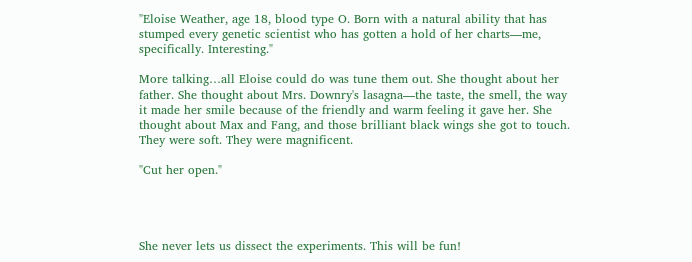"Eloise Weather, age 18, blood type O. Born with a natural ability that has stumped every genetic scientist who has gotten a hold of her charts—me, specifically. Interesting."

More talking…all Eloise could do was tune them out. She thought about her father. She thought about Mrs. Downry's lasagna—the taste, the smell, the way it made her smile because of the friendly and warm feeling it gave her. She thought about Max and Fang, and those brilliant black wings she got to touch. They were soft. They were magnificent.

"Cut her open."




She never lets us dissect the experiments. This will be fun!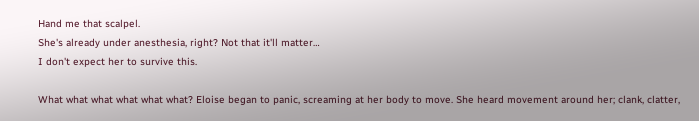Hand me that scalpel.
She's already under anesthesia, right? Not that it'll matter…
I don't expect her to survive this.

What what what what what what? Eloise began to panic, screaming at her body to move. She heard movement around her; clank, clatter,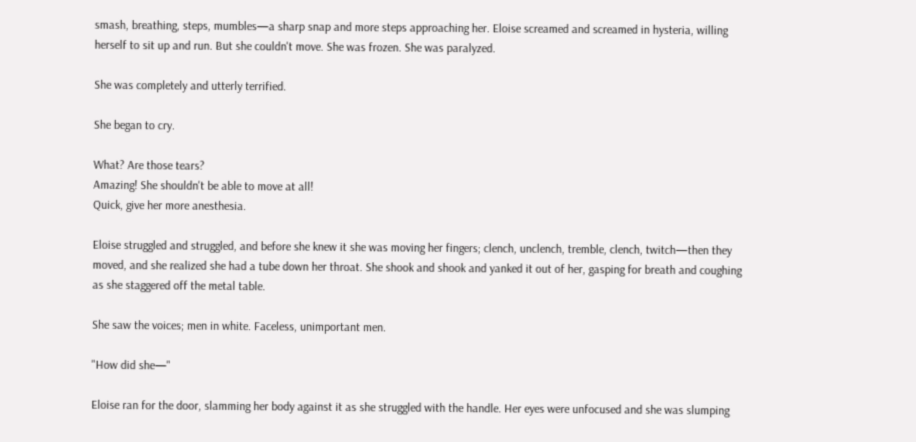smash, breathing, steps, mumbles—a sharp snap and more steps approaching her. Eloise screamed and screamed in hysteria, willing herself to sit up and run. But she couldn't move. She was frozen. She was paralyzed.

She was completely and utterly terrified.

She began to cry.

What? Are those tears?
Amazing! She shouldn't be able to move at all!
Quick, give her more anesthesia.

Eloise struggled and struggled, and before she knew it she was moving her fingers; clench, unclench, tremble, clench, twitch—then they moved, and she realized she had a tube down her throat. She shook and shook and yanked it out of her, gasping for breath and coughing as she staggered off the metal table.

She saw the voices; men in white. Faceless, unimportant men.

"How did she—"

Eloise ran for the door, slamming her body against it as she struggled with the handle. Her eyes were unfocused and she was slumping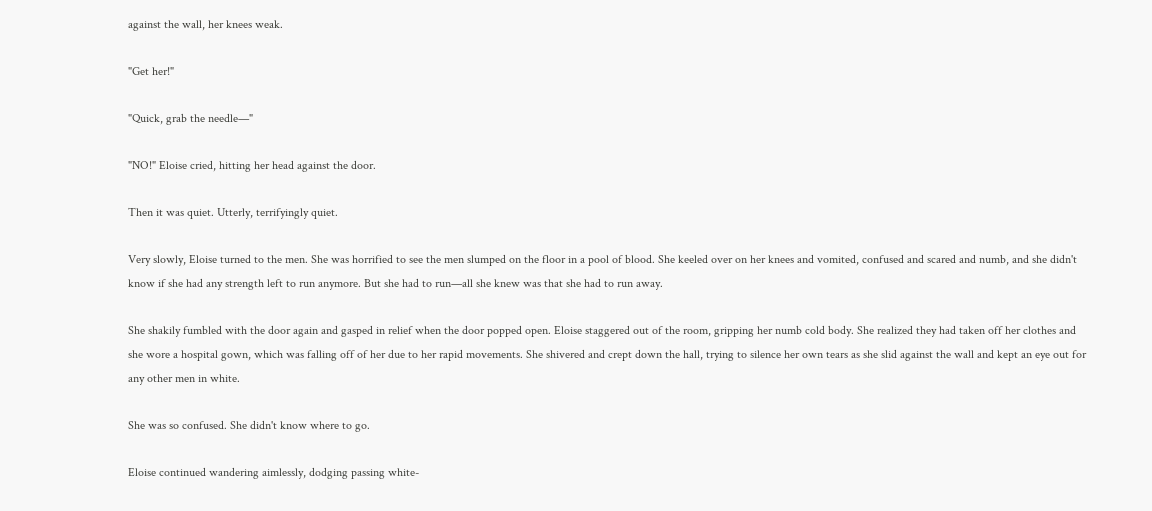against the wall, her knees weak.

"Get her!"

"Quick, grab the needle—"

"NO!" Eloise cried, hitting her head against the door.

Then it was quiet. Utterly, terrifyingly quiet.

Very slowly, Eloise turned to the men. She was horrified to see the men slumped on the floor in a pool of blood. She keeled over on her knees and vomited, confused and scared and numb, and she didn't know if she had any strength left to run anymore. But she had to run—all she knew was that she had to run away.

She shakily fumbled with the door again and gasped in relief when the door popped open. Eloise staggered out of the room, gripping her numb cold body. She realized they had taken off her clothes and she wore a hospital gown, which was falling off of her due to her rapid movements. She shivered and crept down the hall, trying to silence her own tears as she slid against the wall and kept an eye out for any other men in white.

She was so confused. She didn't know where to go.

Eloise continued wandering aimlessly, dodging passing white-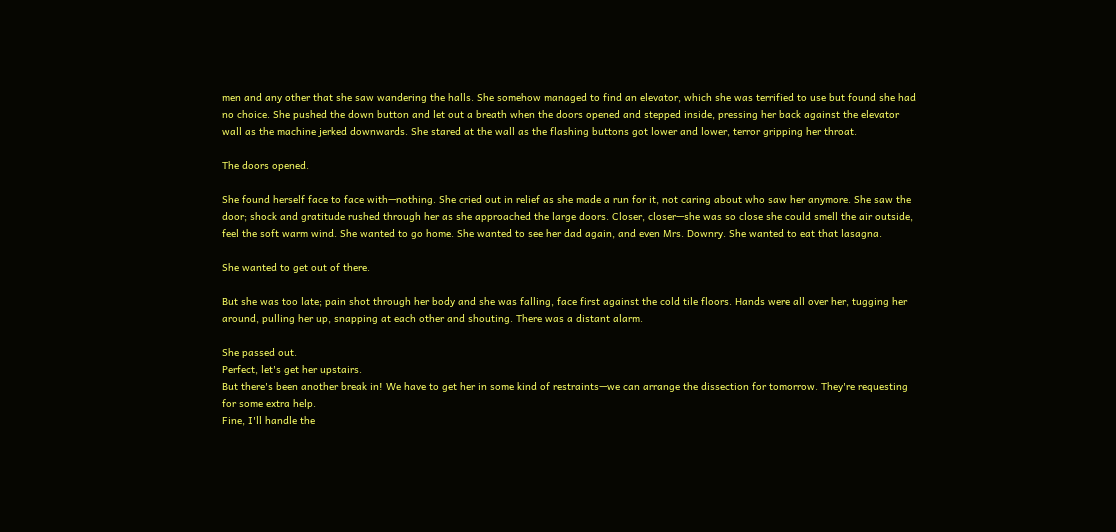men and any other that she saw wandering the halls. She somehow managed to find an elevator, which she was terrified to use but found she had no choice. She pushed the down button and let out a breath when the doors opened and stepped inside, pressing her back against the elevator wall as the machine jerked downwards. She stared at the wall as the flashing buttons got lower and lower, terror gripping her throat.

The doors opened.

She found herself face to face with—nothing. She cried out in relief as she made a run for it, not caring about who saw her anymore. She saw the door; shock and gratitude rushed through her as she approached the large doors. Closer, closer—she was so close she could smell the air outside, feel the soft warm wind. She wanted to go home. She wanted to see her dad again, and even Mrs. Downry. She wanted to eat that lasagna.

She wanted to get out of there.

But she was too late; pain shot through her body and she was falling, face first against the cold tile floors. Hands were all over her, tugging her around, pulling her up, snapping at each other and shouting. There was a distant alarm.

She passed out.
Perfect, let's get her upstairs.
But there's been another break in! We have to get her in some kind of restraints—we can arrange the dissection for tomorrow. They're requesting for some extra help.
Fine, I'll handle the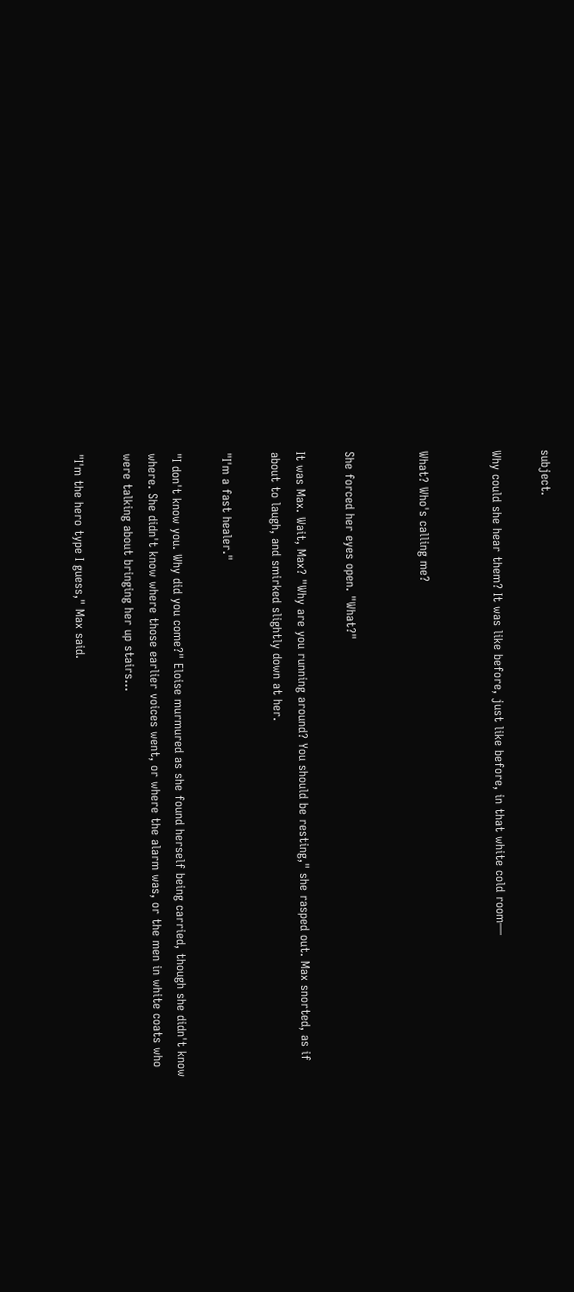subject.

Why could she hear them? It was like before, just like before, in that white cold room—


What? Who's calling me?


She forced her eyes open. "What?"

It was Max. Wait, Max? "Why are you running around? You should be resting," she rasped out. Max snorted, as if about to laugh, and smirked slightly down at her.

"I'm a fast healer."

"I don't know you. Why did you come?" Eloise murmured as she found herself being carried, though she didn't know where. She didn't know where those earlier voices went, or where the alarm was, or the men in white coats who were talking about bringing her up stairs…

"I'm the hero type I guess," Max said.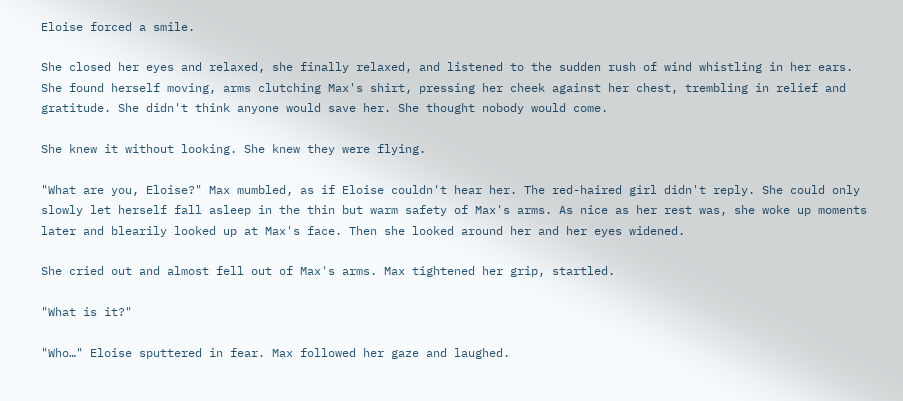Eloise forced a smile.

She closed her eyes and relaxed, she finally relaxed, and listened to the sudden rush of wind whistling in her ears. She found herself moving, arms clutching Max's shirt, pressing her cheek against her chest, trembling in relief and gratitude. She didn't think anyone would save her. She thought nobody would come.

She knew it without looking. She knew they were flying.

"What are you, Eloise?" Max mumbled, as if Eloise couldn't hear her. The red-haired girl didn't reply. She could only slowly let herself fall asleep in the thin but warm safety of Max's arms. As nice as her rest was, she woke up moments later and blearily looked up at Max's face. Then she looked around her and her eyes widened.

She cried out and almost fell out of Max's arms. Max tightened her grip, startled.

"What is it?"

"Who…" Eloise sputtered in fear. Max followed her gaze and laughed.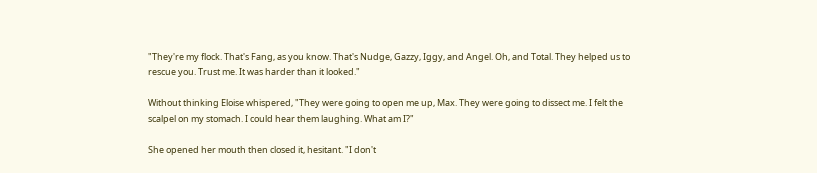"They're my flock. That's Fang, as you know. That's Nudge, Gazzy, Iggy, and Angel. Oh, and Total. They helped us to rescue you. Trust me. It was harder than it looked."

Without thinking Eloise whispered, "They were going to open me up, Max. They were going to dissect me. I felt the scalpel on my stomach. I could hear them laughing. What am I?"

She opened her mouth then closed it, hesitant. "I don't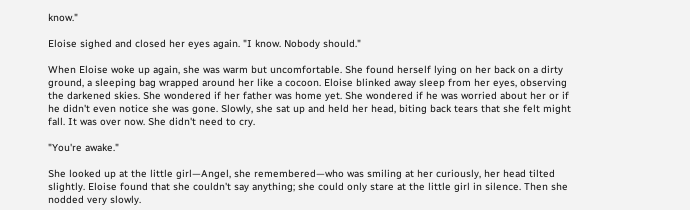know."

Eloise sighed and closed her eyes again. "I know. Nobody should."

When Eloise woke up again, she was warm but uncomfortable. She found herself lying on her back on a dirty ground, a sleeping bag wrapped around her like a cocoon. Eloise blinked away sleep from her eyes, observing the darkened skies. She wondered if her father was home yet. She wondered if he was worried about her or if he didn't even notice she was gone. Slowly, she sat up and held her head, biting back tears that she felt might fall. It was over now. She didn't need to cry.

"You're awake."

She looked up at the little girl—Angel, she remembered—who was smiling at her curiously, her head tilted slightly. Eloise found that she couldn't say anything; she could only stare at the little girl in silence. Then she nodded very slowly.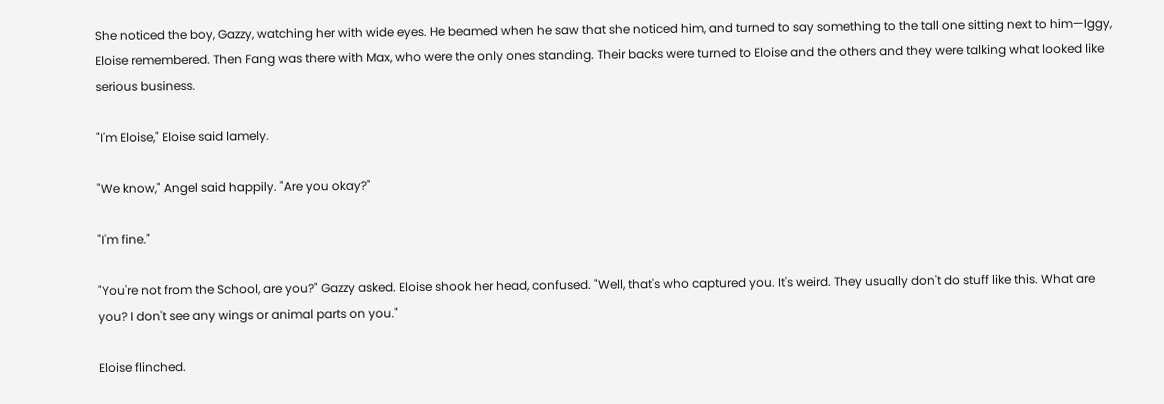She noticed the boy, Gazzy, watching her with wide eyes. He beamed when he saw that she noticed him, and turned to say something to the tall one sitting next to him—Iggy, Eloise remembered. Then Fang was there with Max, who were the only ones standing. Their backs were turned to Eloise and the others and they were talking what looked like serious business.

"I'm Eloise," Eloise said lamely.

"We know," Angel said happily. "Are you okay?"

"I'm fine."

"You're not from the School, are you?" Gazzy asked. Eloise shook her head, confused. "Well, that's who captured you. It's weird. They usually don't do stuff like this. What are you? I don't see any wings or animal parts on you."

Eloise flinched.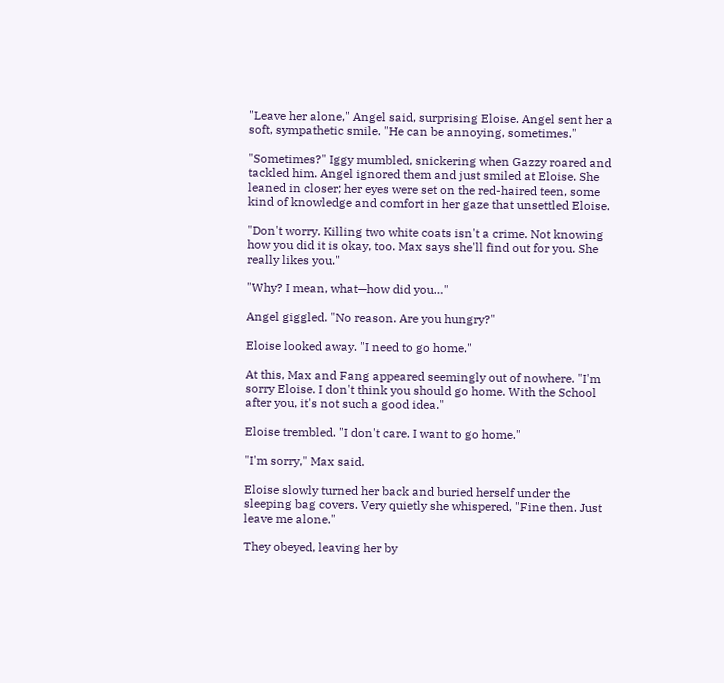"Leave her alone," Angel said, surprising Eloise. Angel sent her a soft, sympathetic smile. "He can be annoying, sometimes."

"Sometimes?" Iggy mumbled, snickering when Gazzy roared and tackled him. Angel ignored them and just smiled at Eloise. She leaned in closer; her eyes were set on the red-haired teen, some kind of knowledge and comfort in her gaze that unsettled Eloise.

"Don't worry. Killing two white coats isn't a crime. Not knowing how you did it is okay, too. Max says she'll find out for you. She really likes you."

"Why? I mean, what—how did you…"

Angel giggled. "No reason. Are you hungry?"

Eloise looked away. "I need to go home."

At this, Max and Fang appeared seemingly out of nowhere. "I'm sorry Eloise. I don't think you should go home. With the School after you, it's not such a good idea."

Eloise trembled. "I don't care. I want to go home."

"I'm sorry," Max said.

Eloise slowly turned her back and buried herself under the sleeping bag covers. Very quietly she whispered, "Fine then. Just leave me alone."

They obeyed, leaving her by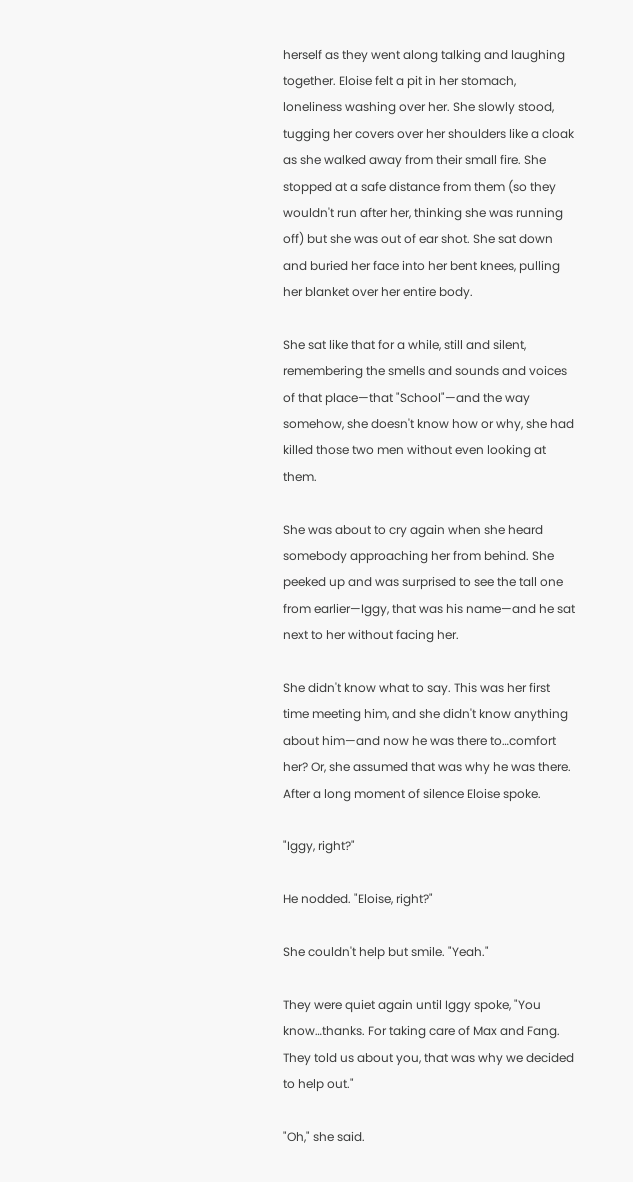herself as they went along talking and laughing together. Eloise felt a pit in her stomach, loneliness washing over her. She slowly stood, tugging her covers over her shoulders like a cloak as she walked away from their small fire. She stopped at a safe distance from them (so they wouldn't run after her, thinking she was running off) but she was out of ear shot. She sat down and buried her face into her bent knees, pulling her blanket over her entire body.

She sat like that for a while, still and silent, remembering the smells and sounds and voices of that place—that "School"—and the way somehow, she doesn't know how or why, she had killed those two men without even looking at them.

She was about to cry again when she heard somebody approaching her from behind. She peeked up and was surprised to see the tall one from earlier—Iggy, that was his name—and he sat next to her without facing her.

She didn't know what to say. This was her first time meeting him, and she didn't know anything about him—and now he was there to…comfort her? Or, she assumed that was why he was there. After a long moment of silence Eloise spoke.

"Iggy, right?"

He nodded. "Eloise, right?"

She couldn't help but smile. "Yeah."

They were quiet again until Iggy spoke, "You know…thanks. For taking care of Max and Fang. They told us about you, that was why we decided to help out."

"Oh," she said.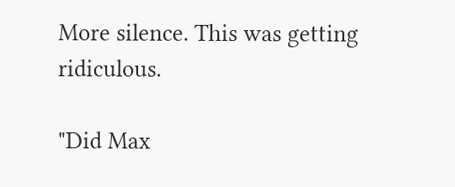More silence. This was getting ridiculous.

"Did Max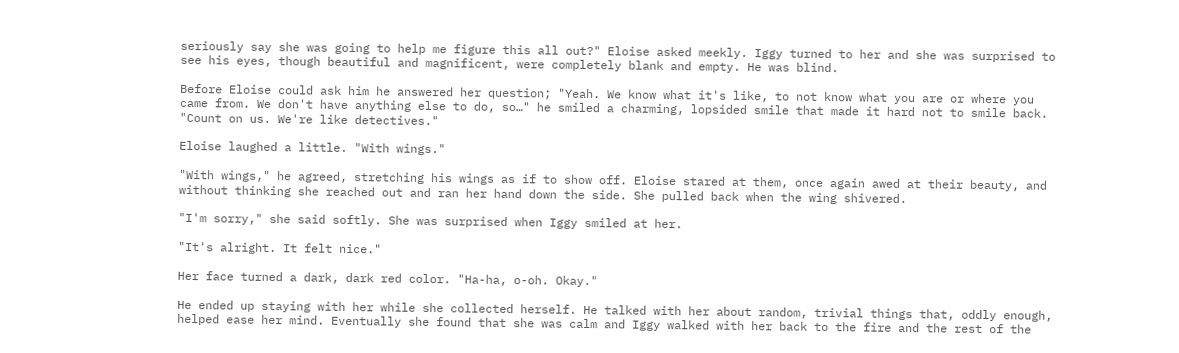seriously say she was going to help me figure this all out?" Eloise asked meekly. Iggy turned to her and she was surprised to see his eyes, though beautiful and magnificent, were completely blank and empty. He was blind.

Before Eloise could ask him he answered her question; "Yeah. We know what it's like, to not know what you are or where you came from. We don't have anything else to do, so…" he smiled a charming, lopsided smile that made it hard not to smile back. "Count on us. We're like detectives."

Eloise laughed a little. "With wings."

"With wings," he agreed, stretching his wings as if to show off. Eloise stared at them, once again awed at their beauty, and without thinking she reached out and ran her hand down the side. She pulled back when the wing shivered.

"I'm sorry," she said softly. She was surprised when Iggy smiled at her.

"It's alright. It felt nice."

Her face turned a dark, dark red color. "Ha-ha, o-oh. Okay."

He ended up staying with her while she collected herself. He talked with her about random, trivial things that, oddly enough, helped ease her mind. Eventually she found that she was calm and Iggy walked with her back to the fire and the rest of the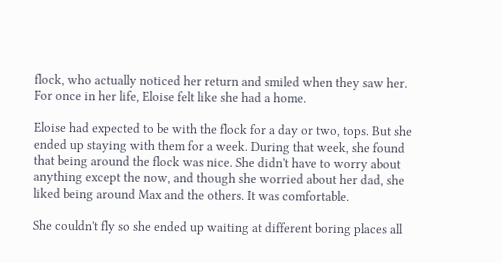flock, who actually noticed her return and smiled when they saw her. For once in her life, Eloise felt like she had a home.

Eloise had expected to be with the flock for a day or two, tops. But she ended up staying with them for a week. During that week, she found that being around the flock was nice. She didn't have to worry about anything except the now, and though she worried about her dad, she liked being around Max and the others. It was comfortable.

She couldn't fly so she ended up waiting at different boring places all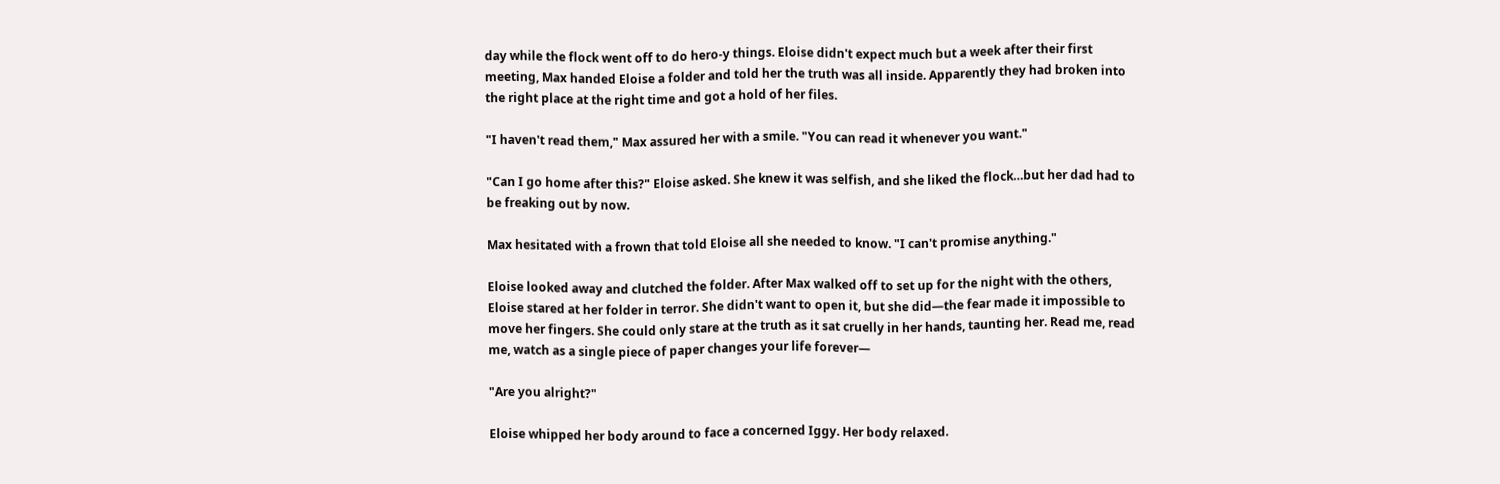day while the flock went off to do hero-y things. Eloise didn't expect much but a week after their first meeting, Max handed Eloise a folder and told her the truth was all inside. Apparently they had broken into the right place at the right time and got a hold of her files.

"I haven't read them," Max assured her with a smile. "You can read it whenever you want."

"Can I go home after this?" Eloise asked. She knew it was selfish, and she liked the flock…but her dad had to be freaking out by now.

Max hesitated with a frown that told Eloise all she needed to know. "I can't promise anything."

Eloise looked away and clutched the folder. After Max walked off to set up for the night with the others, Eloise stared at her folder in terror. She didn't want to open it, but she did—the fear made it impossible to move her fingers. She could only stare at the truth as it sat cruelly in her hands, taunting her. Read me, read me, watch as a single piece of paper changes your life forever—

"Are you alright?"

Eloise whipped her body around to face a concerned Iggy. Her body relaxed.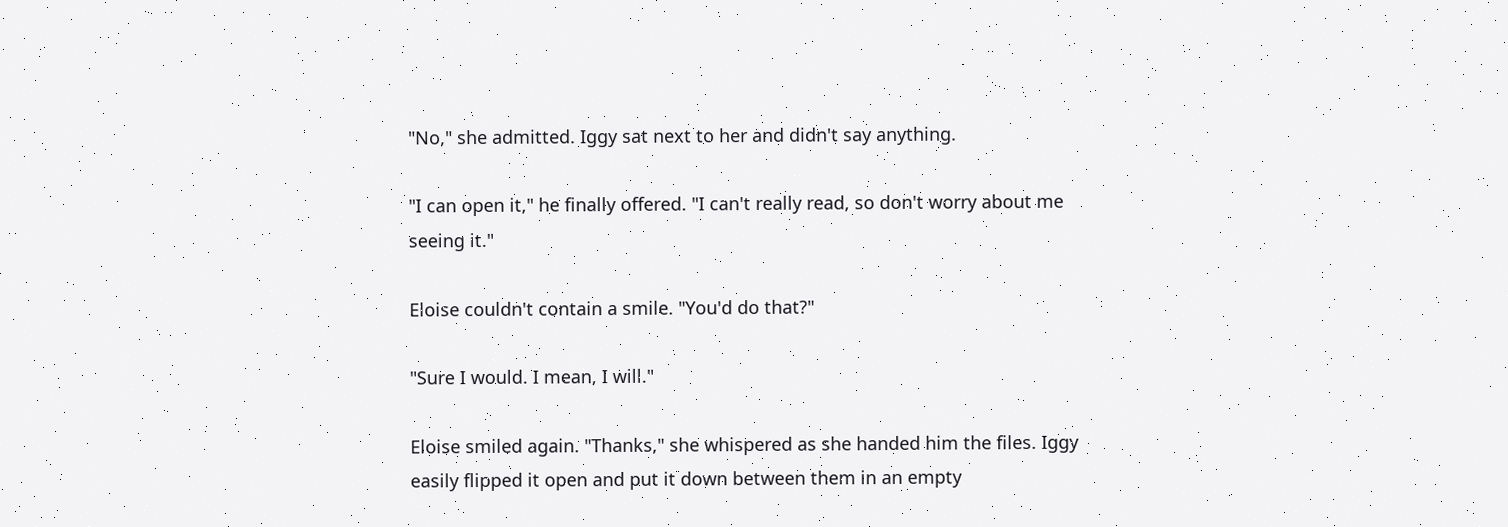"No," she admitted. Iggy sat next to her and didn't say anything.

"I can open it," he finally offered. "I can't really read, so don't worry about me seeing it."

Eloise couldn't contain a smile. "You'd do that?"

"Sure I would. I mean, I will."

Eloise smiled again. "Thanks," she whispered as she handed him the files. Iggy easily flipped it open and put it down between them in an empty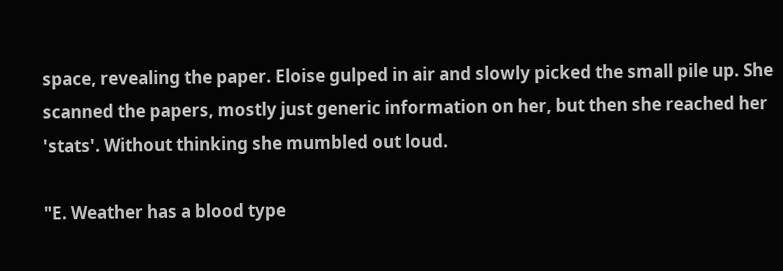space, revealing the paper. Eloise gulped in air and slowly picked the small pile up. She scanned the papers, mostly just generic information on her, but then she reached her 'stats'. Without thinking she mumbled out loud.

"E. Weather has a blood type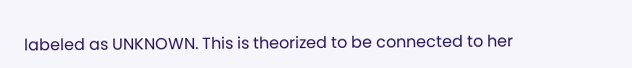labeled as UNKNOWN. This is theorized to be connected to her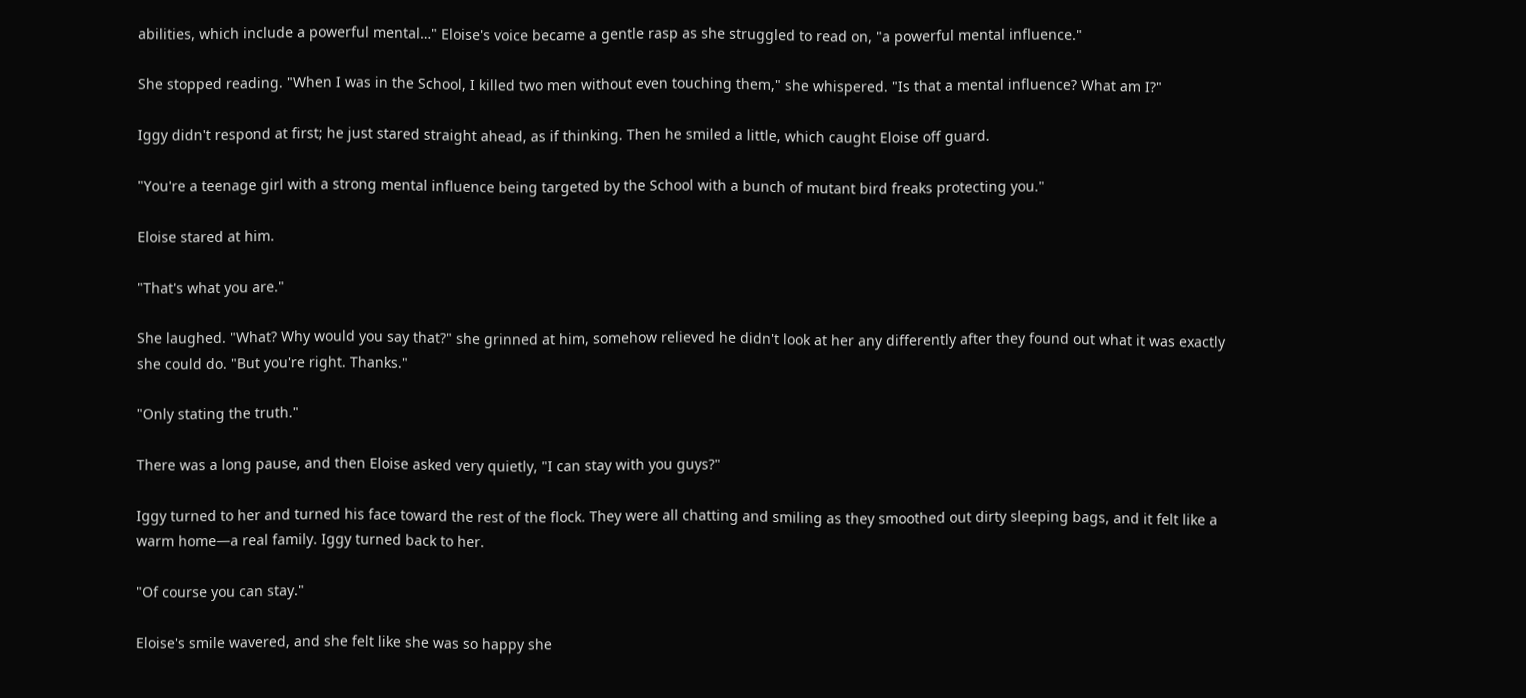abilities, which include a powerful mental…" Eloise's voice became a gentle rasp as she struggled to read on, "a powerful mental influence."

She stopped reading. "When I was in the School, I killed two men without even touching them," she whispered. "Is that a mental influence? What am I?"

Iggy didn't respond at first; he just stared straight ahead, as if thinking. Then he smiled a little, which caught Eloise off guard.

"You're a teenage girl with a strong mental influence being targeted by the School with a bunch of mutant bird freaks protecting you."

Eloise stared at him.

"That's what you are."

She laughed. "What? Why would you say that?" she grinned at him, somehow relieved he didn't look at her any differently after they found out what it was exactly she could do. "But you're right. Thanks."

"Only stating the truth."

There was a long pause, and then Eloise asked very quietly, "I can stay with you guys?"

Iggy turned to her and turned his face toward the rest of the flock. They were all chatting and smiling as they smoothed out dirty sleeping bags, and it felt like a warm home—a real family. Iggy turned back to her.

"Of course you can stay."

Eloise's smile wavered, and she felt like she was so happy she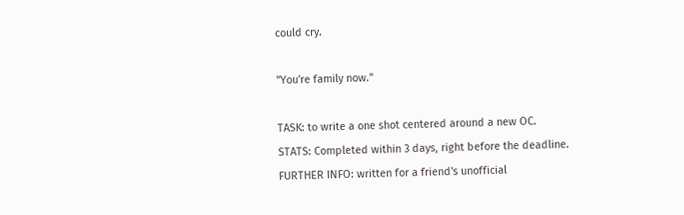could cry.

"You're family now."

TASK: to write a one shot centered around a new OC.
STATS: Completed within 3 days, right before the deadline.
FURTHER INFO: written for a friend's unofficial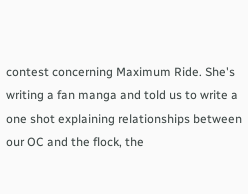contest concerning Maximum Ride. She's writing a fan manga and told us to write a one shot explaining relationships between our OC and the flock, the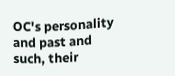OC's personality and past and such, their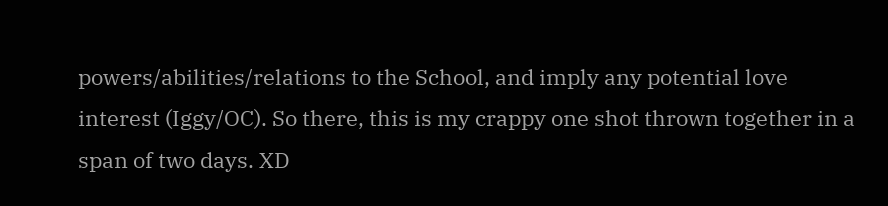powers/abilities/relations to the School, and imply any potential love interest (Iggy/OC). So there, this is my crappy one shot thrown together in a span of two days. XD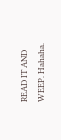READ IT AND WEEP. Hahaha.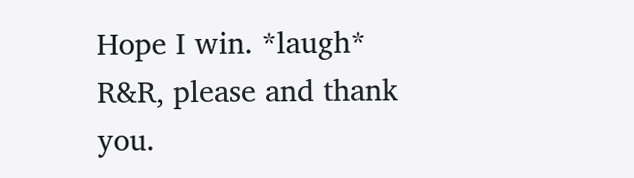Hope I win. *laugh* R&R, please and thank you.